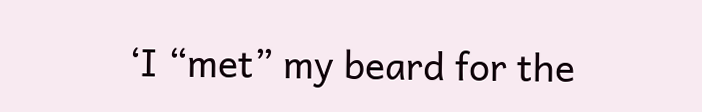‘I “met” my beard for the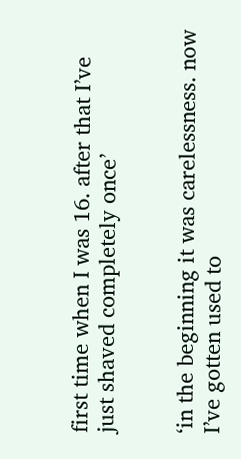first time when I was 16. after that I’ve just shaved completely once’


‘in the beginning it was carelessness. now I’ve gotten used to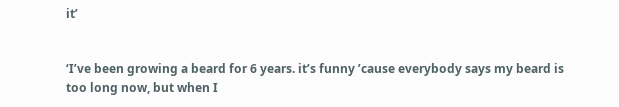it’


‘I’ve been growing a beard for 6 years. it’s funny ’cause everybody says my beard is too long now, but when I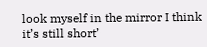look myself in the mirror I think it’s still short’